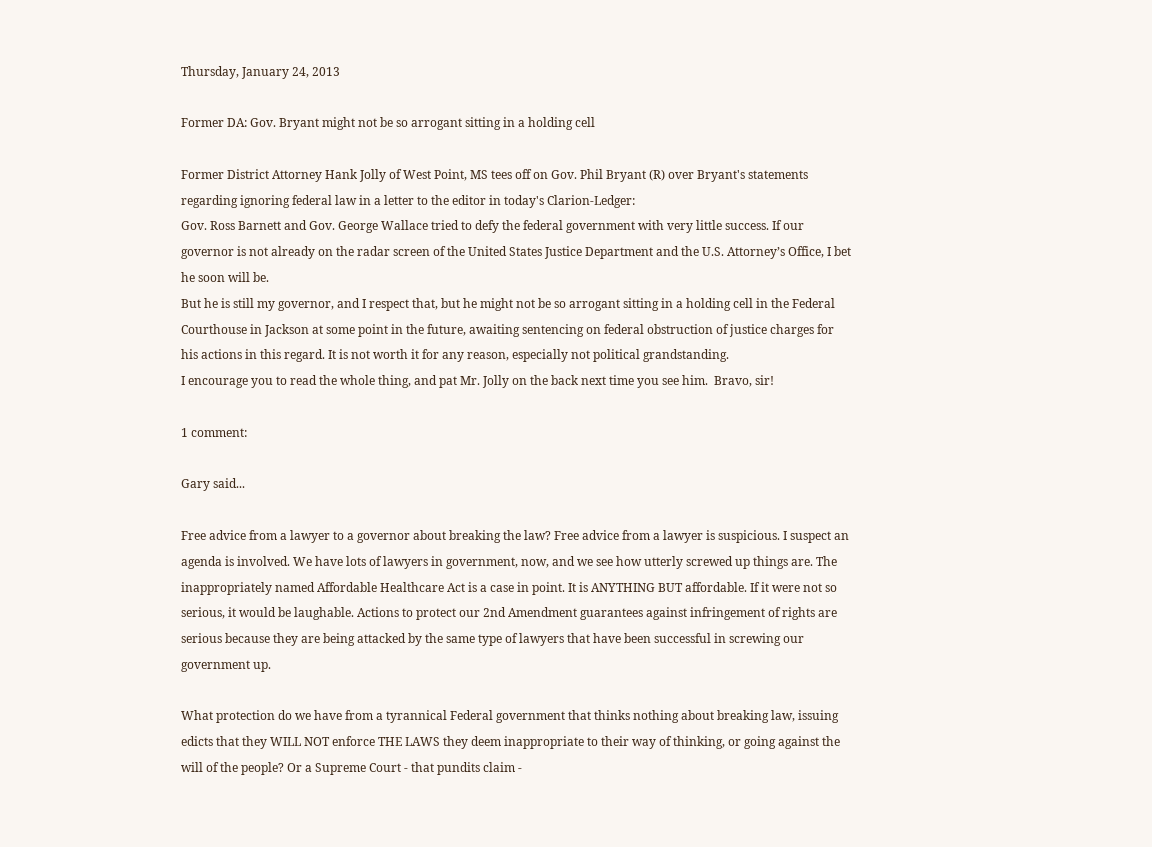Thursday, January 24, 2013

Former DA: Gov. Bryant might not be so arrogant sitting in a holding cell

Former District Attorney Hank Jolly of West Point, MS tees off on Gov. Phil Bryant (R) over Bryant's statements regarding ignoring federal law in a letter to the editor in today's Clarion-Ledger:
Gov. Ross Barnett and Gov. George Wallace tried to defy the federal government with very little success. If our governor is not already on the radar screen of the United States Justice Department and the U.S. Attorney’s Office, I bet he soon will be.
But he is still my governor, and I respect that, but he might not be so arrogant sitting in a holding cell in the Federal Courthouse in Jackson at some point in the future, awaiting sentencing on federal obstruction of justice charges for his actions in this regard. It is not worth it for any reason, especially not political grandstanding.
I encourage you to read the whole thing, and pat Mr. Jolly on the back next time you see him.  Bravo, sir!

1 comment:

Gary said...

Free advice from a lawyer to a governor about breaking the law? Free advice from a lawyer is suspicious. I suspect an agenda is involved. We have lots of lawyers in government, now, and we see how utterly screwed up things are. The inappropriately named Affordable Healthcare Act is a case in point. It is ANYTHING BUT affordable. If it were not so serious, it would be laughable. Actions to protect our 2nd Amendment guarantees against infringement of rights are serious because they are being attacked by the same type of lawyers that have been successful in screwing our government up.

What protection do we have from a tyrannical Federal government that thinks nothing about breaking law, issuing edicts that they WILL NOT enforce THE LAWS they deem inappropriate to their way of thinking, or going against the will of the people? Or a Supreme Court - that pundits claim -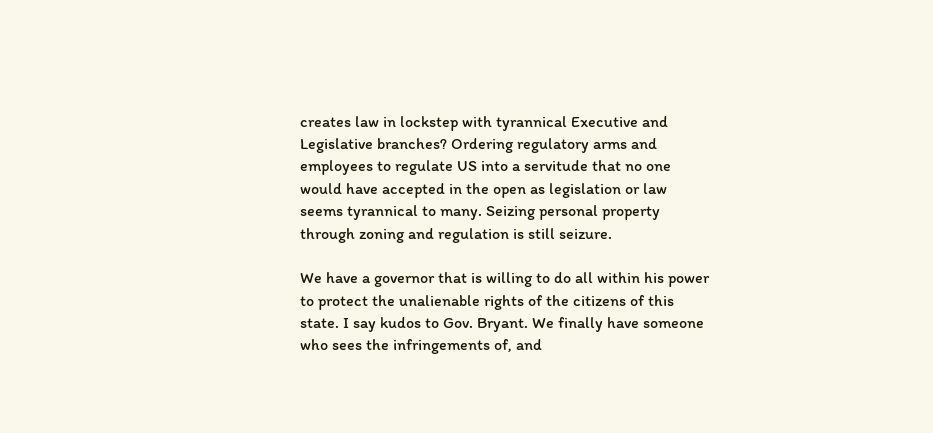creates law in lockstep with tyrannical Executive and Legislative branches? Ordering regulatory arms and employees to regulate US into a servitude that no one would have accepted in the open as legislation or law seems tyrannical to many. Seizing personal property through zoning and regulation is still seizure.

We have a governor that is willing to do all within his power to protect the unalienable rights of the citizens of this state. I say kudos to Gov. Bryant. We finally have someone who sees the infringements of, and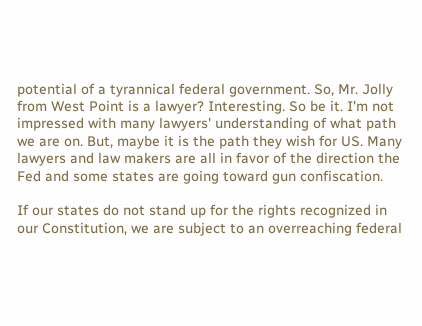potential of a tyrannical federal government. So, Mr. Jolly from West Point is a lawyer? Interesting. So be it. I'm not impressed with many lawyers' understanding of what path we are on. But, maybe it is the path they wish for US. Many lawyers and law makers are all in favor of the direction the Fed and some states are going toward gun confiscation.

If our states do not stand up for the rights recognized in our Constitution, we are subject to an overreaching federal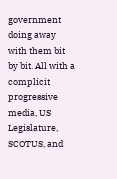government doing away with them bit by bit. All with a complicit progressive media, US Legislature, SCOTUS, and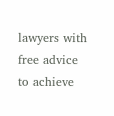lawyers with free advice to achieve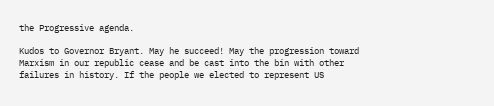the Progressive agenda.

Kudos to Governor Bryant. May he succeed! May the progression toward Marxism in our republic cease and be cast into the bin with other failures in history. If the people we elected to represent US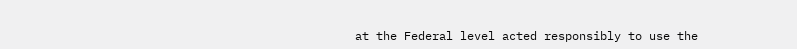at the Federal level acted responsibly to use the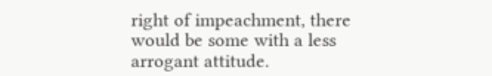right of impeachment, there would be some with a less arrogant attitude.